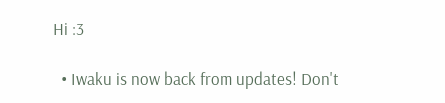Hi :3

  • Iwaku is now back from updates! Don't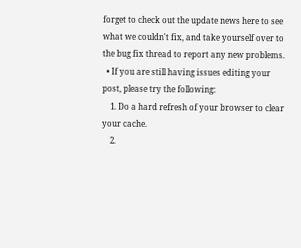forget to check out the update news here to see what we couldn't fix, and take yourself over to the bug fix thread to report any new problems.
  • If you are still having issues editing your post, please try the following:
    1. Do a hard refresh of your browser to clear your cache.
    2.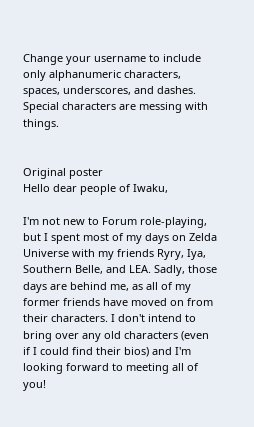Change your username to include only alphanumeric characters, spaces, underscores, and dashes. Special characters are messing with things.


Original poster
Hello dear people of Iwaku,

I'm not new to Forum role-playing, but I spent most of my days on Zelda Universe with my friends Ryry, Iya, Southern Belle, and LEA. Sadly, those days are behind me, as all of my former friends have moved on from their characters. I don't intend to bring over any old characters (even if I could find their bios) and I'm looking forward to meeting all of you!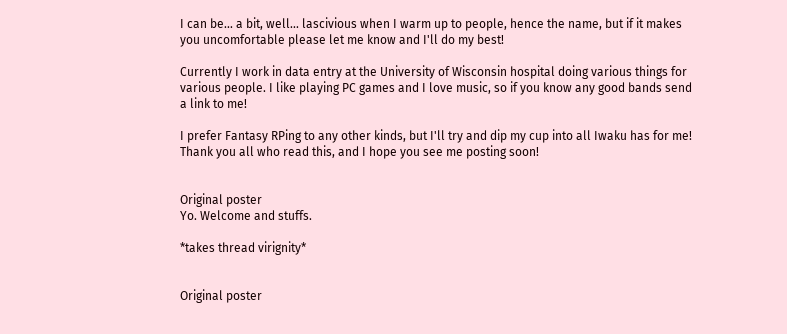I can be... a bit, well... lascivious when I warm up to people, hence the name, but if it makes you uncomfortable please let me know and I'll do my best!

Currently I work in data entry at the University of Wisconsin hospital doing various things for various people. I like playing PC games and I love music, so if you know any good bands send a link to me!

I prefer Fantasy RPing to any other kinds, but I'll try and dip my cup into all Iwaku has for me! Thank you all who read this, and I hope you see me posting soon!


Original poster
Yo. Welcome and stuffs.

*takes thread virignity*


Original poster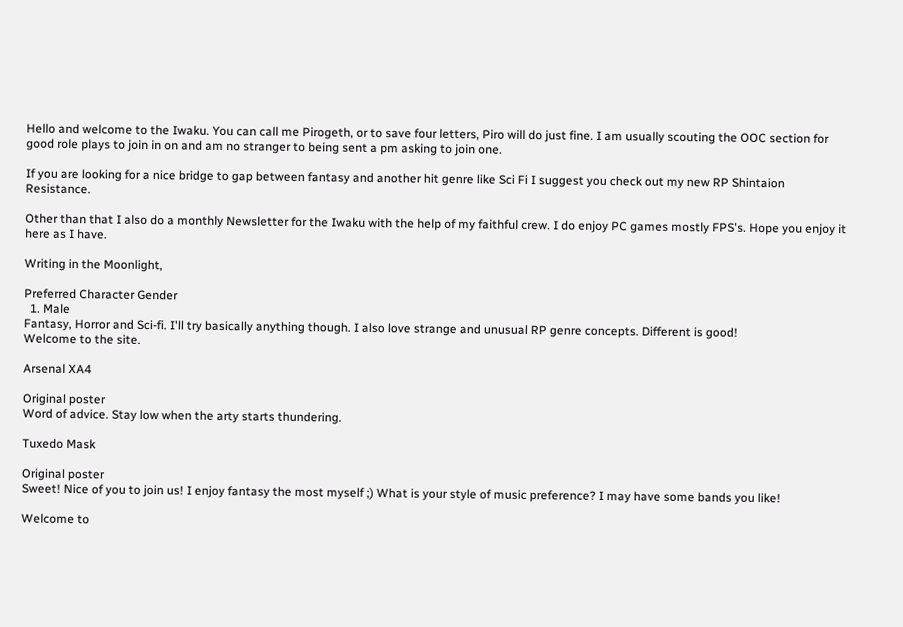Hello and welcome to the Iwaku. You can call me Pirogeth, or to save four letters, Piro will do just fine. I am usually scouting the OOC section for good role plays to join in on and am no stranger to being sent a pm asking to join one.

If you are looking for a nice bridge to gap between fantasy and another hit genre like Sci Fi I suggest you check out my new RP Shintaion Resistance.

Other than that I also do a monthly Newsletter for the Iwaku with the help of my faithful crew. I do enjoy PC games mostly FPS's. Hope you enjoy it here as I have.

Writing in the Moonlight,

Preferred Character Gender
  1. Male
Fantasy, Horror and Sci-fi. I'll try basically anything though. I also love strange and unusual RP genre concepts. Different is good!
Welcome to the site.

Arsenal XA4

Original poster
Word of advice. Stay low when the arty starts thundering.

Tuxedo Mask

Original poster
Sweet! Nice of you to join us! I enjoy fantasy the most myself ;) What is your style of music preference? I may have some bands you like!

Welcome to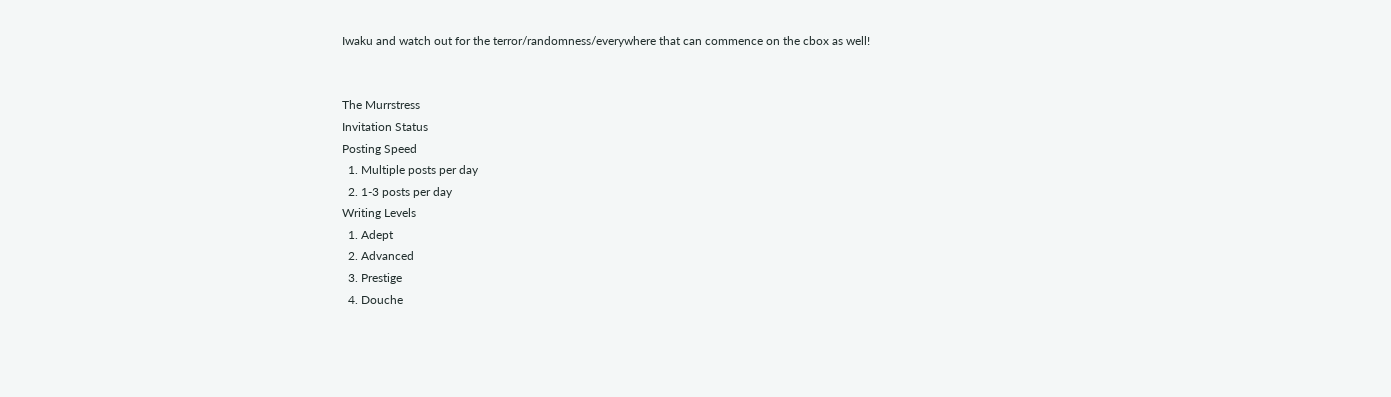Iwaku and watch out for the terror/randomness/everywhere that can commence on the cbox as well!


The Murrstress
Invitation Status
Posting Speed
  1. Multiple posts per day
  2. 1-3 posts per day
Writing Levels
  1. Adept
  2. Advanced
  3. Prestige
  4. Douche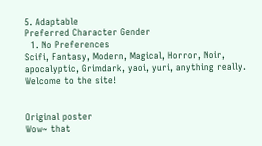5. Adaptable
Preferred Character Gender
  1. No Preferences
Scifi, Fantasy, Modern, Magical, Horror, Noir, apocalyptic, Grimdark, yaoi, yuri, anything really.
Welcome to the site!


Original poster
Wow~ that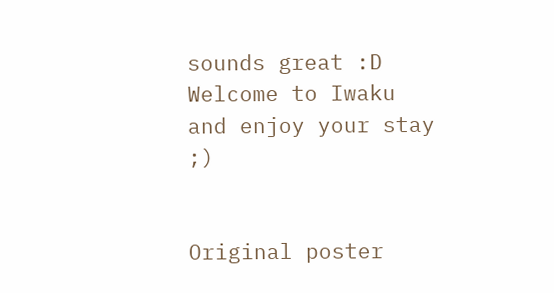sounds great :D
Welcome to Iwaku and enjoy your stay ;)


Original poster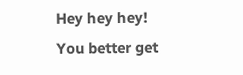Hey hey hey!
You better get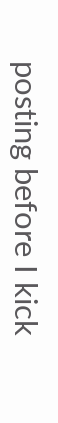posting before I kick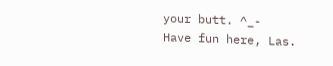your butt. ^_-
Have fun here, Las.